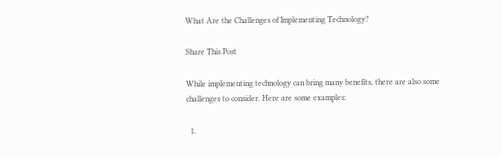What Are the Challenges of Implementing Technology?

Share This Post

While implementing technology can bring many benefits, there are also some challenges to consider. Here are some examples:

  1.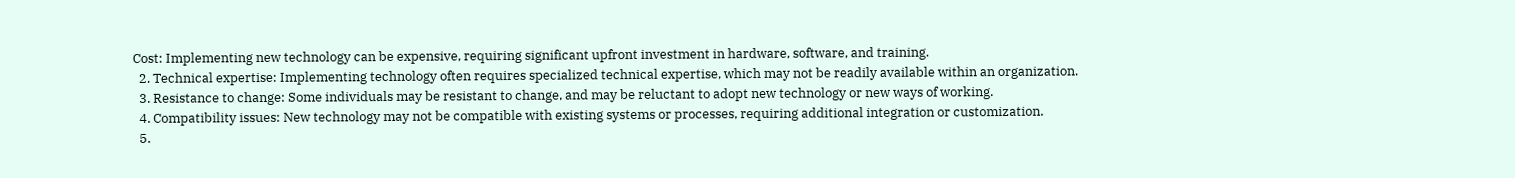Cost: Implementing new technology can be expensive, requiring significant upfront investment in hardware, software, and training.
  2. Technical expertise: Implementing technology often requires specialized technical expertise, which may not be readily available within an organization.
  3. Resistance to change: Some individuals may be resistant to change, and may be reluctant to adopt new technology or new ways of working.
  4. Compatibility issues: New technology may not be compatible with existing systems or processes, requiring additional integration or customization.
  5.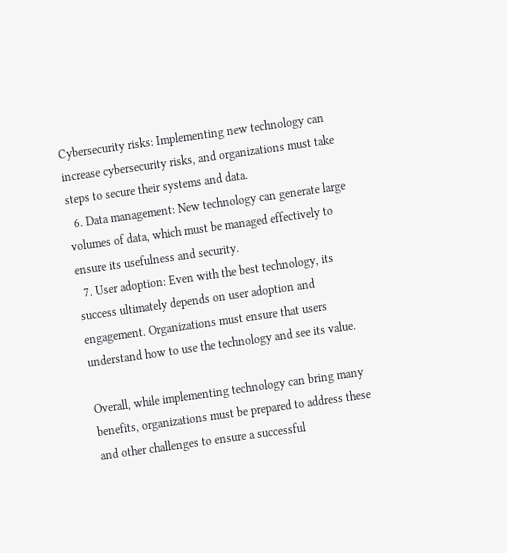Cybersecurity risks: Implementing new technology can increase cybersecurity risks, and organizations must take steps to secure their systems and data.
  6. Data management: New technology can generate large volumes of data, which must be managed effectively to ensure its usefulness and security.
  7. User adoption: Even with the best technology, its success ultimately depends on user adoption and engagement. Organizations must ensure that users understand how to use the technology and see its value.

Overall, while implementing technology can bring many benefits, organizations must be prepared to address these and other challenges to ensure a successful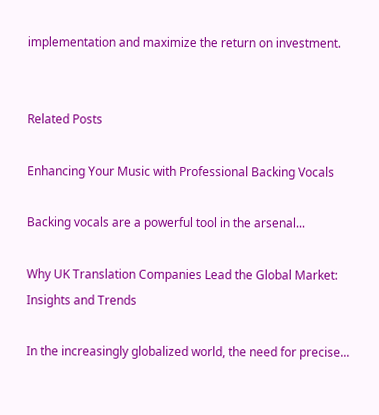implementation and maximize the return on investment.


Related Posts

Enhancing Your Music with Professional Backing Vocals

Backing vocals are a powerful tool in the arsenal...

Why UK Translation Companies Lead the Global Market: Insights and Trends

In the increasingly globalized world, the need for precise...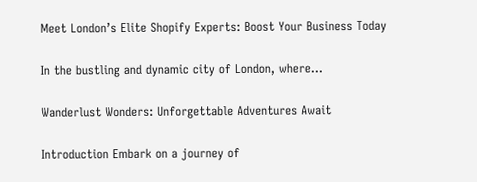Meet London’s Elite Shopify Experts: Boost Your Business Today

In the bustling and dynamic city of London, where...

Wanderlust Wonders: Unforgettable Adventures Await

Introduction Embark on a journey of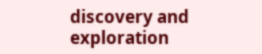discovery and exploration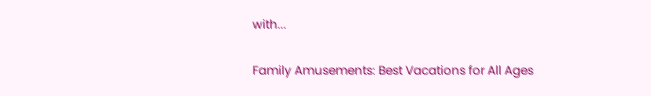with...

Family Amusements: Best Vacations for All Ages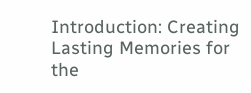Introduction: Creating Lasting Memories for the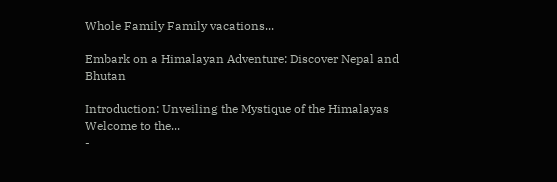Whole Family Family vacations...

Embark on a Himalayan Adventure: Discover Nepal and Bhutan

Introduction: Unveiling the Mystique of the Himalayas Welcome to the...
-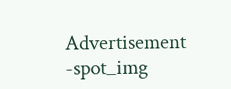Advertisement -spot_img